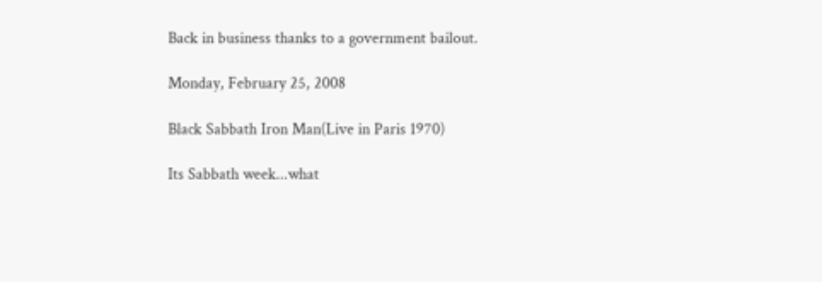Back in business thanks to a government bailout.

Monday, February 25, 2008

Black Sabbath Iron Man(Live in Paris 1970)

Its Sabbath week...what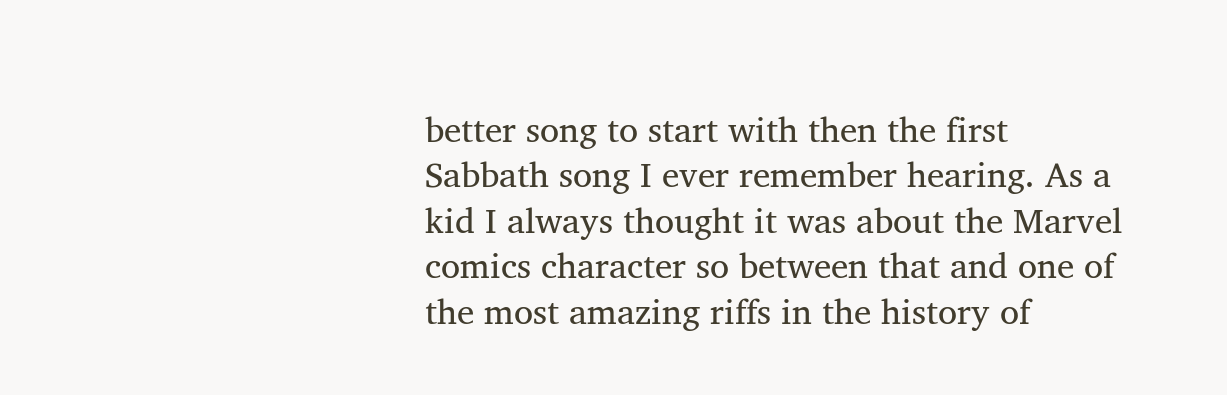better song to start with then the first Sabbath song I ever remember hearing. As a kid I always thought it was about the Marvel comics character so between that and one of the most amazing riffs in the history of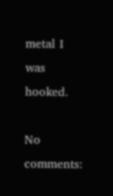metal I was hooked.

No comments: